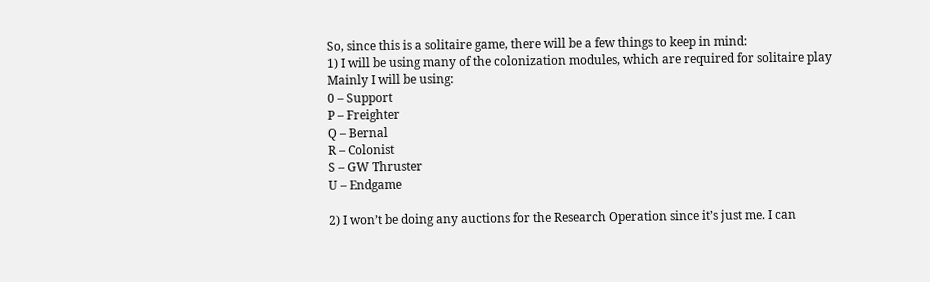So, since this is a solitaire game, there will be a few things to keep in mind:
1) I will be using many of the colonization modules, which are required for solitaire play
Mainly I will be using:
0 – Support
P – Freighter
Q – Bernal
R – Colonist
S – GW Thruster
U – Endgame

2) I won’t be doing any auctions for the Research Operation since it’s just me. I can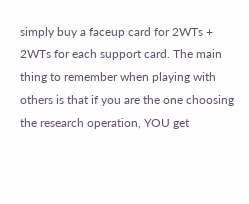simply buy a faceup card for 2WTs + 2WTs for each support card. The main thing to remember when playing with others is that if you are the one choosing the research operation, YOU get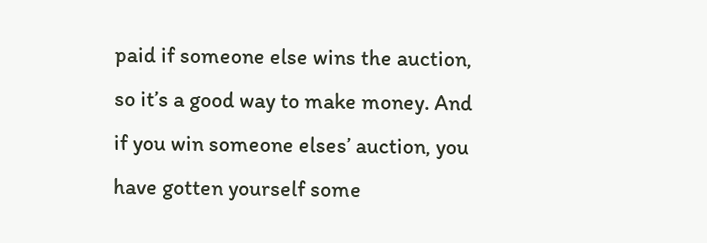paid if someone else wins the auction, so it’s a good way to make money. And if you win someone elses’ auction, you have gotten yourself some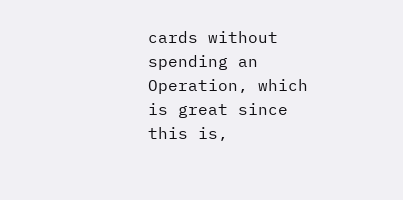cards without spending an Operation, which is great since this is,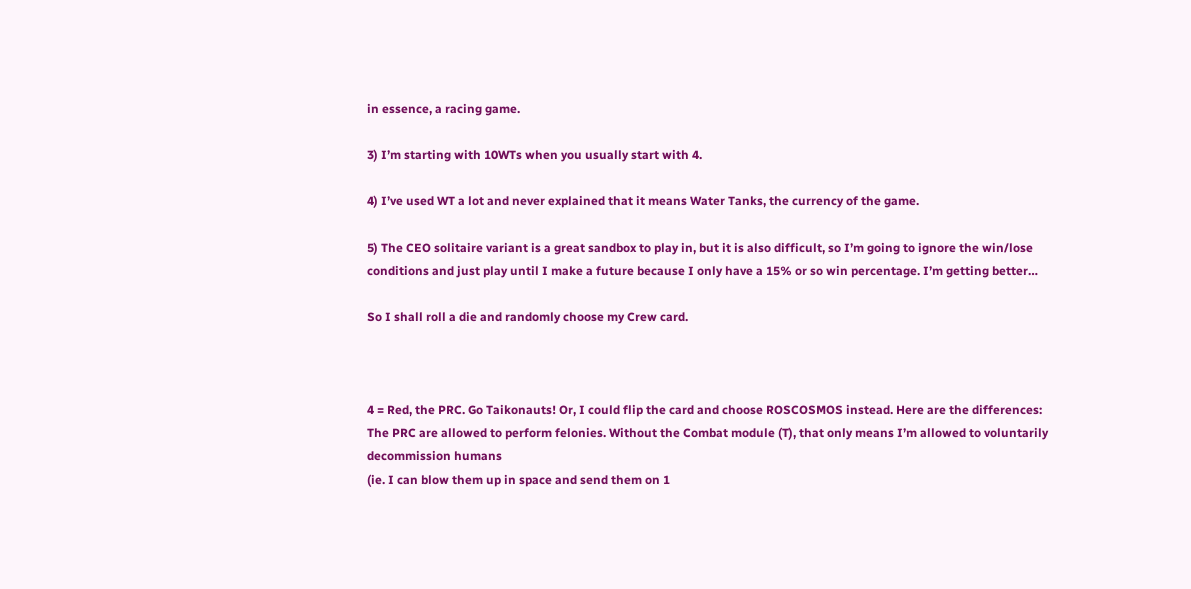in essence, a racing game.

3) I’m starting with 10WTs when you usually start with 4.

4) I’ve used WT a lot and never explained that it means Water Tanks, the currency of the game.

5) The CEO solitaire variant is a great sandbox to play in, but it is also difficult, so I’m going to ignore the win/lose conditions and just play until I make a future because I only have a 15% or so win percentage. I’m getting better…

So I shall roll a die and randomly choose my Crew card.



4 = Red, the PRC. Go Taikonauts! Or, I could flip the card and choose ROSCOSMOS instead. Here are the differences:
The PRC are allowed to perform felonies. Without the Combat module (T), that only means I’m allowed to voluntarily decommission humans
(ie. I can blow them up in space and send them on 1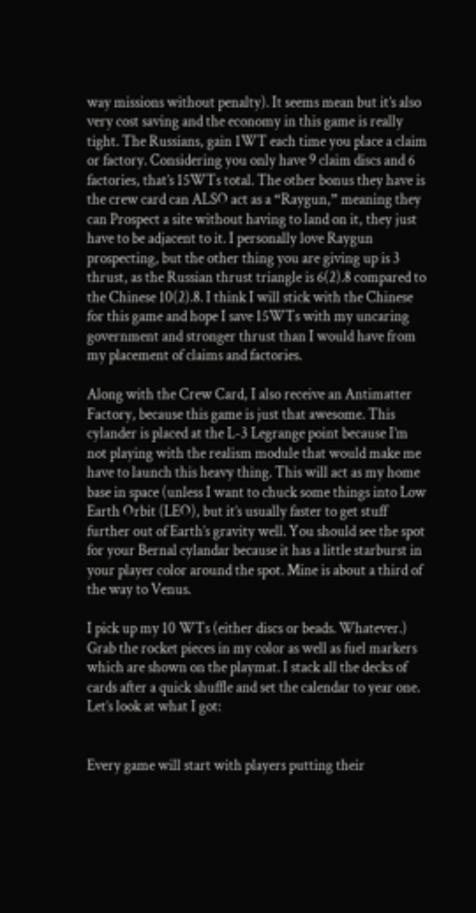way missions without penalty). It seems mean but it’s also very cost saving and the economy in this game is really tight. The Russians, gain 1WT each time you place a claim or factory. Considering you only have 9 claim discs and 6 factories, that’s 15WTs total. The other bonus they have is the crew card can ALSO act as a “Raygun,” meaning they can Prospect a site without having to land on it, they just have to be adjacent to it. I personally love Raygun prospecting, but the other thing you are giving up is 3 thrust, as the Russian thrust triangle is 6(2).8 compared to the Chinese 10(2).8. I think I will stick with the Chinese for this game and hope I save 15WTs with my uncaring government and stronger thrust than I would have from my placement of claims and factories.

Along with the Crew Card, I also receive an Antimatter Factory, because this game is just that awesome. This cylander is placed at the L-3 Legrange point because I’m not playing with the realism module that would make me have to launch this heavy thing. This will act as my home base in space (unless I want to chuck some things into Low Earth Orbit (LEO), but it’s usually faster to get stuff further out of Earth’s gravity well. You should see the spot for your Bernal cylandar because it has a little starburst in your player color around the spot. Mine is about a third of the way to Venus.

I pick up my 10 WTs (either discs or beads. Whatever.) Grab the rocket pieces in my color as well as fuel markers which are shown on the playmat. I stack all the decks of cards after a quick shuffle and set the calendar to year one. Let’s look at what I got:


Every game will start with players putting their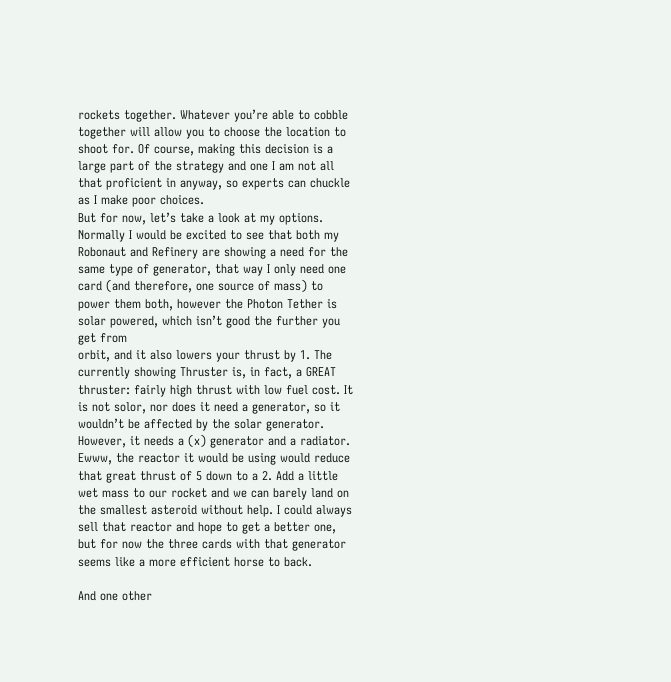rockets together. Whatever you’re able to cobble together will allow you to choose the location to shoot for. Of course, making this decision is a large part of the strategy and one I am not all that proficient in anyway, so experts can chuckle as I make poor choices.
But for now, let’s take a look at my options. Normally I would be excited to see that both my Robonaut and Refinery are showing a need for the same type of generator, that way I only need one card (and therefore, one source of mass) to power them both, however the Photon Tether is solar powered, which isn’t good the further you get from
orbit, and it also lowers your thrust by 1. The currently showing Thruster is, in fact, a GREAT thruster: fairly high thrust with low fuel cost. It is not solor, nor does it need a generator, so it wouldn’t be affected by the solar generator. However, it needs a (x) generator and a radiator. Ewww, the reactor it would be using would reduce that great thrust of 5 down to a 2. Add a little wet mass to our rocket and we can barely land on the smallest asteroid without help. I could always sell that reactor and hope to get a better one, but for now the three cards with that generator seems like a more efficient horse to back.

And one other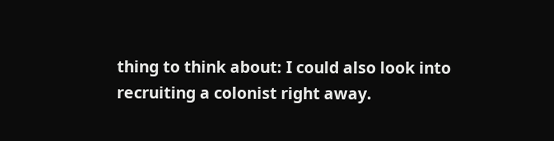thing to think about: I could also look into recruiting a colonist right away.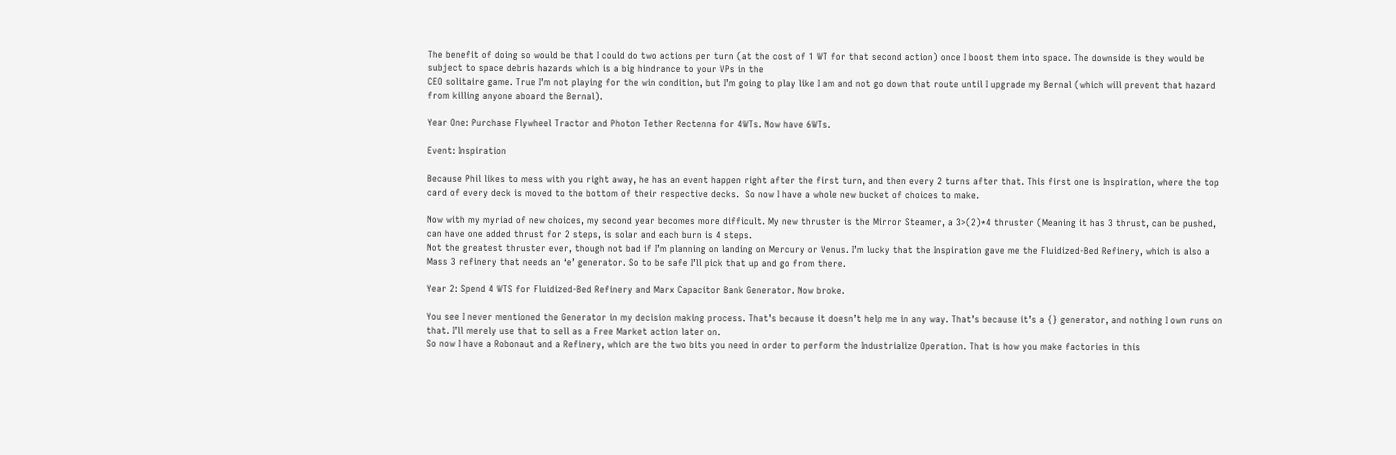The benefit of doing so would be that I could do two actions per turn (at the cost of 1 WT for that second action) once I boost them into space. The downside is they would be subject to space debris hazards which is a big hindrance to your VPs in the
CEO solitaire game. True I’m not playing for the win condition, but I’m going to play like I am and not go down that route until I upgrade my Bernal (which will prevent that hazard from killing anyone aboard the Bernal).

Year One: Purchase Flywheel Tractor and Photon Tether Rectenna for 4WTs. Now have 6WTs.

Event: Inspiration

Because Phil likes to mess with you right away, he has an event happen right after the first turn, and then every 2 turns after that. This first one is Inspiration, where the top card of every deck is moved to the bottom of their respective decks.  So now I have a whole new bucket of choices to make.

Now with my myriad of new choices, my second year becomes more difficult. My new thruster is the Mirror Steamer, a 3>(2)*4 thruster (Meaning it has 3 thrust, can be pushed, can have one added thrust for 2 steps, is solar and each burn is 4 steps.
Not the greatest thruster ever, though not bad if I’m planning on landing on Mercury or Venus. I’m lucky that the Inspiration gave me the Fluidized-Bed Refinery, which is also a Mass 3 refinery that needs an ‘e’ generator. So to be safe I’ll pick that up and go from there.

Year 2: Spend 4 WTS for Fluidized-Bed Refinery and Marx Capacitor Bank Generator. Now broke.

You see I never mentioned the Generator in my decision making process. That’s because it doesn’t help me in any way. That’s because it’s a {} generator, and nothing I own runs on that. I’ll merely use that to sell as a Free Market action later on.
So now I have a Robonaut and a Refinery, which are the two bits you need in order to perform the Industrialize Operation. That is how you make factories in this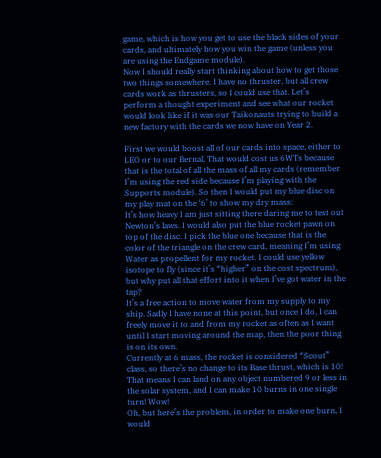game, which is how you get to use the black sides of your cards, and ultimately how you win the game (unless you are using the Endgame module).
Now I should really start thinking about how to get those two things somewhere. I have no thruster, but all crew cards work as thrusters, so I could use that. Let’s perform a thought experiment and see what our rocket would look like if it was our Taikonauts trying to build a new factory with the cards we now have on Year 2.

First we would boost all of our cards into space, either to LEO or to our Bernal. That would cost us 6WTs because that is the total of all the mass of all my cards (remember I’m using the red side because I’m playing with the Supports module). So then I would put my blue disc on my play mat on the ‘6’ to show my dry mass:
It’s how heavy I am just sitting there daring me to test out Newton’s laws. I would also put the blue rocket pawn on top of the disc. I pick the blue one because that is the color of the triangle on the crew card, meaning I’m using Water as propellent for my rocket. I could use yellow isotope to fly (since it’s “higher” on the cost spectrum), but why put all that effort into it when I’ve got water in the tap?
It’s a free action to move water from my supply to my ship. Sadly I have none at this point, but once I do, I can freely move it to and from my rocket as often as I want until I start moving around the map, then the poor thing is on its own.
Currently at 6 mass, the rocket is considered “Scout” class, so there’s no change to its Base thrust, which is 10! That means I can land on any object numbered 9 or less in the solar system, and I can make 10 burns in one single turn! Wow!
Oh, but here’s the problem, in order to make one burn, I would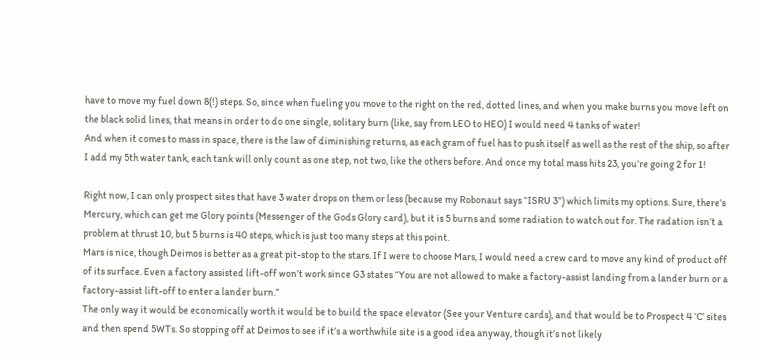have to move my fuel down 8(!) steps. So, since when fueling you move to the right on the red, dotted lines, and when you make burns you move left on the black solid lines, that means in order to do one single, solitary burn (like, say from LEO to HEO) I would need 4 tanks of water!
And when it comes to mass in space, there is the law of diminishing returns, as each gram of fuel has to push itself as well as the rest of the ship, so after I add my 5th water tank, each tank will only count as one step, not two, like the others before. And once my total mass hits 23, you’re going 2 for 1!

Right now, I can only prospect sites that have 3 water drops on them or less (because my Robonaut says “ISRU 3”) which limits my options. Sure, there’s Mercury, which can get me Glory points (Messenger of the Gods Glory card), but it is 5 burns and some radiation to watch out for. The radation isn’t a problem at thrust 10, but 5 burns is 40 steps, which is just too many steps at this point.
Mars is nice, though Deimos is better as a great pit-stop to the stars. If I were to choose Mars, I would need a crew card to move any kind of product off of its surface. Even a factory assisted lift-off won’t work since G3 states “You are not allowed to make a factory-assist landing from a lander burn or a factory-assist lift-off to enter a lander burn.”
The only way it would be economically worth it would be to build the space elevator (See your Venture cards), and that would be to Prospect 4 ‘C’ sites and then spend 5WTs. So stopping off at Deimos to see if it’s a worthwhile site is a good idea anyway, though it’s not likely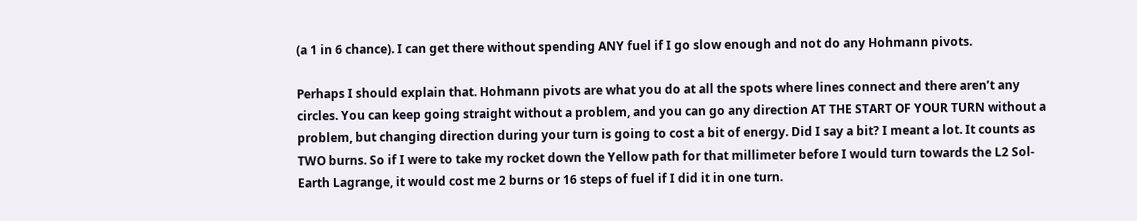(a 1 in 6 chance). I can get there without spending ANY fuel if I go slow enough and not do any Hohmann pivots.

Perhaps I should explain that. Hohmann pivots are what you do at all the spots where lines connect and there aren’t any circles. You can keep going straight without a problem, and you can go any direction AT THE START OF YOUR TURN without a problem, but changing direction during your turn is going to cost a bit of energy. Did I say a bit? I meant a lot. It counts as TWO burns. So if I were to take my rocket down the Yellow path for that millimeter before I would turn towards the L2 Sol-Earth Lagrange, it would cost me 2 burns or 16 steps of fuel if I did it in one turn.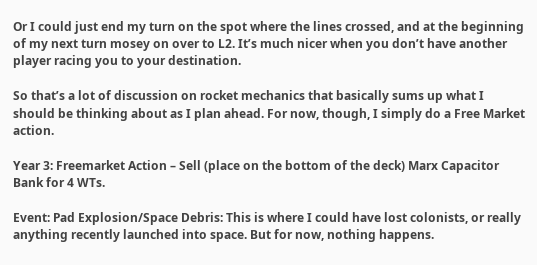Or I could just end my turn on the spot where the lines crossed, and at the beginning of my next turn mosey on over to L2. It’s much nicer when you don’t have another player racing you to your destination.

So that’s a lot of discussion on rocket mechanics that basically sums up what I should be thinking about as I plan ahead. For now, though, I simply do a Free Market action.

Year 3: Freemarket Action – Sell (place on the bottom of the deck) Marx Capacitor Bank for 4 WTs.

Event: Pad Explosion/Space Debris: This is where I could have lost colonists, or really anything recently launched into space. But for now, nothing happens.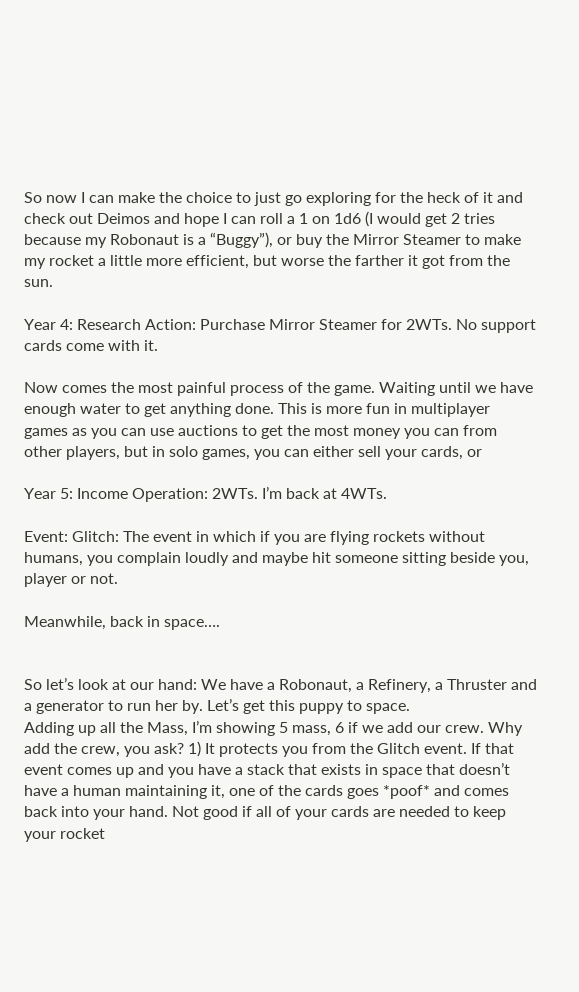So now I can make the choice to just go exploring for the heck of it and check out Deimos and hope I can roll a 1 on 1d6 (I would get 2 tries because my Robonaut is a “Buggy”), or buy the Mirror Steamer to make my rocket a little more efficient, but worse the farther it got from the sun.

Year 4: Research Action: Purchase Mirror Steamer for 2WTs. No support cards come with it.

Now comes the most painful process of the game. Waiting until we have enough water to get anything done. This is more fun in multiplayer games as you can use auctions to get the most money you can from other players, but in solo games, you can either sell your cards, or

Year 5: Income Operation: 2WTs. I’m back at 4WTs.

Event: Glitch: The event in which if you are flying rockets without humans, you complain loudly and maybe hit someone sitting beside you, player or not.

Meanwhile, back in space….


So let’s look at our hand: We have a Robonaut, a Refinery, a Thruster and a generator to run her by. Let’s get this puppy to space.
Adding up all the Mass, I’m showing 5 mass, 6 if we add our crew. Why add the crew, you ask? 1) It protects you from the Glitch event. If that event comes up and you have a stack that exists in space that doesn’t have a human maintaining it, one of the cards goes *poof* and comes back into your hand. Not good if all of your cards are needed to keep your rocket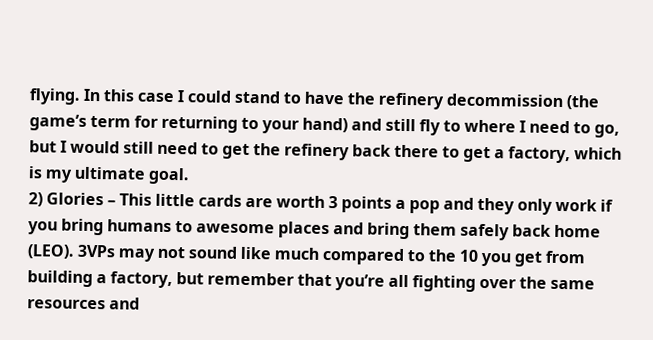flying. In this case I could stand to have the refinery decommission (the game’s term for returning to your hand) and still fly to where I need to go, but I would still need to get the refinery back there to get a factory, which is my ultimate goal.
2) Glories – This little cards are worth 3 points a pop and they only work if you bring humans to awesome places and bring them safely back home (LEO). 3VPs may not sound like much compared to the 10 you get from building a factory, but remember that you’re all fighting over the same resources and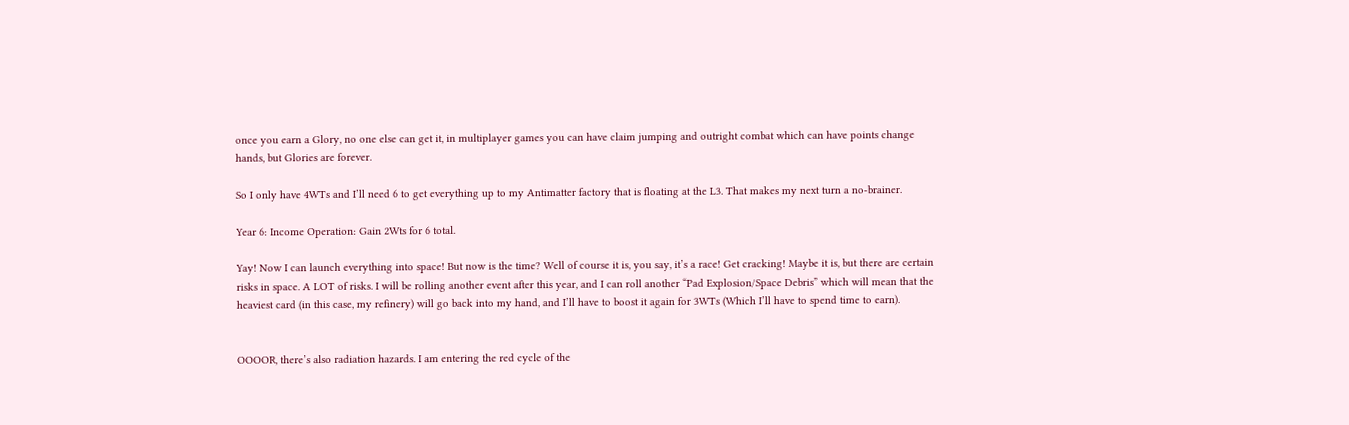once you earn a Glory, no one else can get it, in multiplayer games you can have claim jumping and outright combat which can have points change hands, but Glories are forever.

So I only have 4WTs and I’ll need 6 to get everything up to my Antimatter factory that is floating at the L3. That makes my next turn a no-brainer.

Year 6: Income Operation: Gain 2Wts for 6 total.

Yay! Now I can launch everything into space! But now is the time? Well of course it is, you say, it’s a race! Get cracking! Maybe it is, but there are certain risks in space. A LOT of risks. I will be rolling another event after this year, and I can roll another “Pad Explosion/Space Debris” which will mean that the heaviest card (in this case, my refinery) will go back into my hand, and I’ll have to boost it again for 3WTs (Which I’ll have to spend time to earn).


OOOOR, there’s also radiation hazards. I am entering the red cycle of the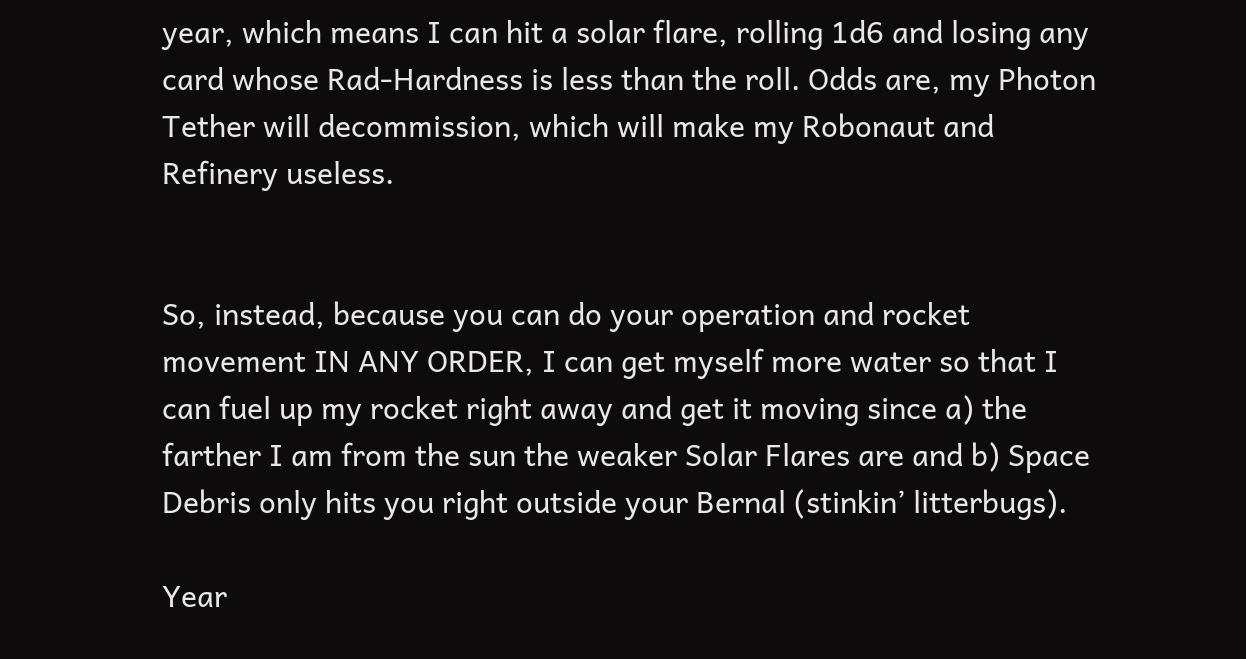year, which means I can hit a solar flare, rolling 1d6 and losing any card whose Rad-Hardness is less than the roll. Odds are, my Photon Tether will decommission, which will make my Robonaut and Refinery useless.


So, instead, because you can do your operation and rocket movement IN ANY ORDER, I can get myself more water so that I can fuel up my rocket right away and get it moving since a) the farther I am from the sun the weaker Solar Flares are and b) Space Debris only hits you right outside your Bernal (stinkin’ litterbugs).

Year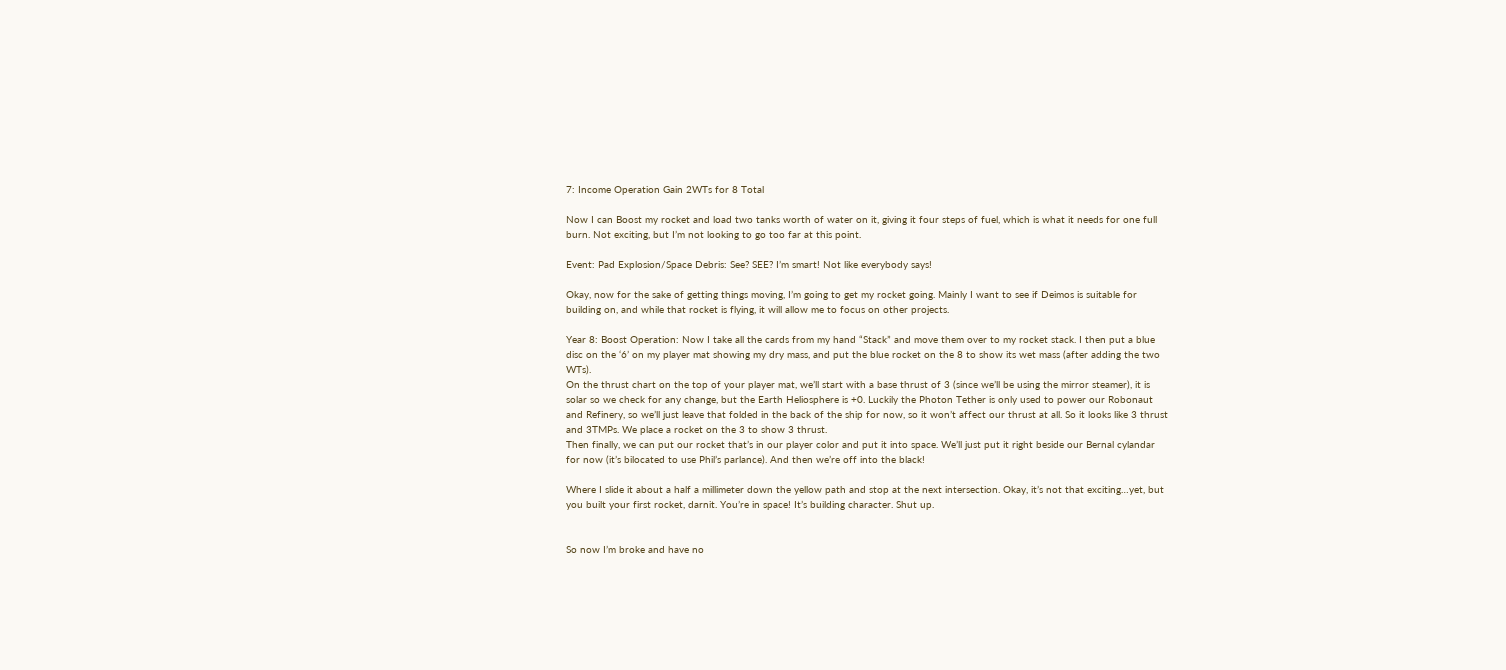7: Income Operation Gain 2WTs for 8 Total

Now I can Boost my rocket and load two tanks worth of water on it, giving it four steps of fuel, which is what it needs for one full burn. Not exciting, but I’m not looking to go too far at this point.

Event: Pad Explosion/Space Debris: See? SEE? I’m smart! Not like everybody says!

Okay, now for the sake of getting things moving, I’m going to get my rocket going. Mainly I want to see if Deimos is suitable for building on, and while that rocket is flying, it will allow me to focus on other projects.

Year 8: Boost Operation: Now I take all the cards from my hand “Stack” and move them over to my rocket stack. I then put a blue disc on the ‘6’ on my player mat showing my dry mass, and put the blue rocket on the 8 to show its wet mass (after adding the two WTs).
On the thrust chart on the top of your player mat, we’ll start with a base thrust of 3 (since we’ll be using the mirror steamer), it is solar so we check for any change, but the Earth Heliosphere is +0. Luckily the Photon Tether is only used to power our Robonaut and Refinery, so we’ll just leave that folded in the back of the ship for now, so it won’t affect our thrust at all. So it looks like 3 thrust and 3TMPs. We place a rocket on the 3 to show 3 thrust.
Then finally, we can put our rocket that’s in our player color and put it into space. We’ll just put it right beside our Bernal cylandar for now (it’s bilocated to use Phil’s parlance). And then we’re off into the black!

Where I slide it about a half a millimeter down the yellow path and stop at the next intersection. Okay, it’s not that exciting…yet, but you built your first rocket, darnit. You’re in space! It’s building character. Shut up.


So now I’m broke and have no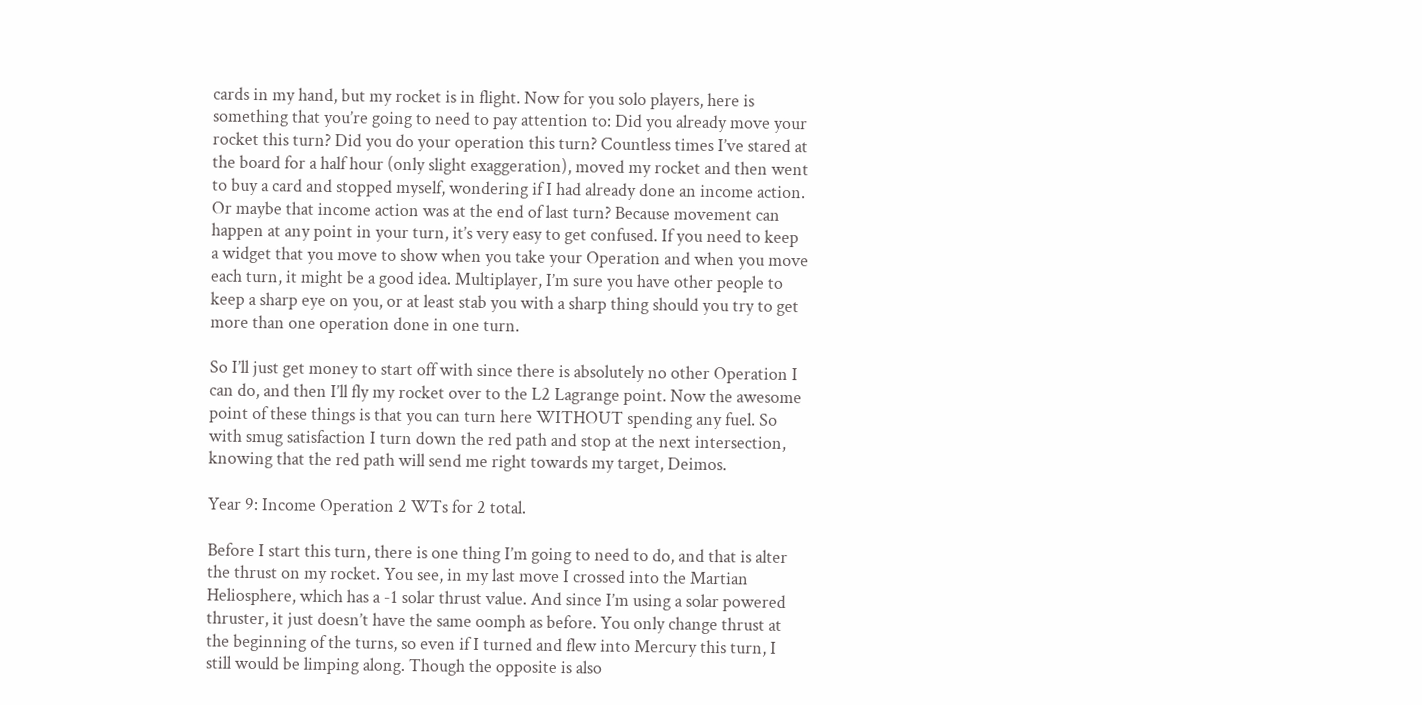cards in my hand, but my rocket is in flight. Now for you solo players, here is something that you’re going to need to pay attention to: Did you already move your rocket this turn? Did you do your operation this turn? Countless times I’ve stared at the board for a half hour (only slight exaggeration), moved my rocket and then went to buy a card and stopped myself, wondering if I had already done an income action. Or maybe that income action was at the end of last turn? Because movement can happen at any point in your turn, it’s very easy to get confused. If you need to keep a widget that you move to show when you take your Operation and when you move each turn, it might be a good idea. Multiplayer, I’m sure you have other people to keep a sharp eye on you, or at least stab you with a sharp thing should you try to get more than one operation done in one turn.

So I’ll just get money to start off with since there is absolutely no other Operation I can do, and then I’ll fly my rocket over to the L2 Lagrange point. Now the awesome point of these things is that you can turn here WITHOUT spending any fuel. So with smug satisfaction I turn down the red path and stop at the next intersection, knowing that the red path will send me right towards my target, Deimos.

Year 9: Income Operation 2 WTs for 2 total.

Before I start this turn, there is one thing I’m going to need to do, and that is alter the thrust on my rocket. You see, in my last move I crossed into the Martian Heliosphere, which has a -1 solar thrust value. And since I’m using a solar powered thruster, it just doesn’t have the same oomph as before. You only change thrust at the beginning of the turns, so even if I turned and flew into Mercury this turn, I still would be limping along. Though the opposite is also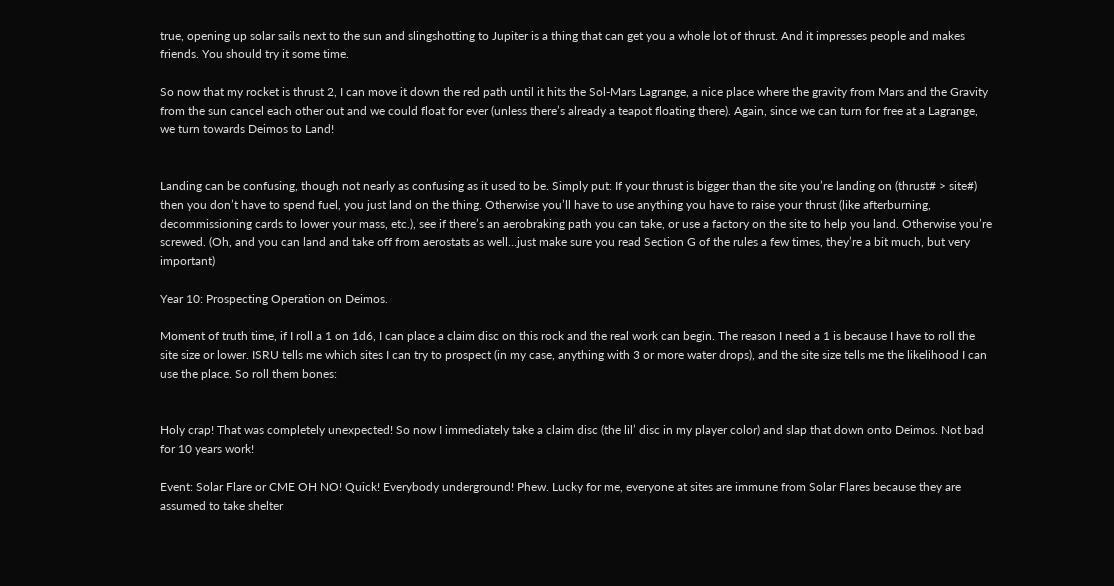true, opening up solar sails next to the sun and slingshotting to Jupiter is a thing that can get you a whole lot of thrust. And it impresses people and makes friends. You should try it some time.

So now that my rocket is thrust 2, I can move it down the red path until it hits the Sol-Mars Lagrange, a nice place where the gravity from Mars and the Gravity from the sun cancel each other out and we could float for ever (unless there’s already a teapot floating there). Again, since we can turn for free at a Lagrange, we turn towards Deimos to Land!


Landing can be confusing, though not nearly as confusing as it used to be. Simply put: If your thrust is bigger than the site you’re landing on (thrust# > site#) then you don’t have to spend fuel, you just land on the thing. Otherwise you’ll have to use anything you have to raise your thrust (like afterburning, decommissioning cards to lower your mass, etc.), see if there’s an aerobraking path you can take, or use a factory on the site to help you land. Otherwise you’re screwed. (Oh, and you can land and take off from aerostats as well…just make sure you read Section G of the rules a few times, they’re a bit much, but very important)

Year 10: Prospecting Operation on Deimos.

Moment of truth time, if I roll a 1 on 1d6, I can place a claim disc on this rock and the real work can begin. The reason I need a 1 is because I have to roll the site size or lower. ISRU tells me which sites I can try to prospect (in my case, anything with 3 or more water drops), and the site size tells me the likelihood I can use the place. So roll them bones:


Holy crap! That was completely unexpected! So now I immediately take a claim disc (the lil’ disc in my player color) and slap that down onto Deimos. Not bad for 10 years work!

Event: Solar Flare or CME OH NO! Quick! Everybody underground! Phew. Lucky for me, everyone at sites are immune from Solar Flares because they are assumed to take shelter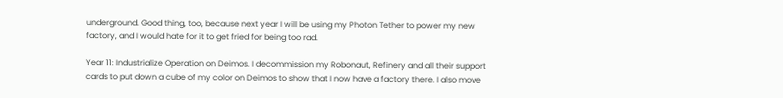underground. Good thing, too, because next year I will be using my Photon Tether to power my new factory, and I would hate for it to get fried for being too rad.

Year 11: Industrialize Operation on Deimos. I decommission my Robonaut, Refinery and all their support cards to put down a cube of my color on Deimos to show that I now have a factory there. I also move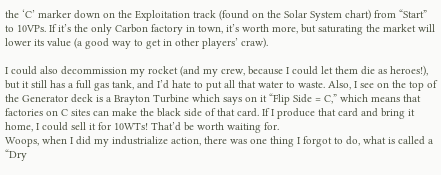the ‘C’ marker down on the Exploitation track (found on the Solar System chart) from “Start” to 10VPs. If it’s the only Carbon factory in town, it’s worth more, but saturating the market will lower its value (a good way to get in other players’ craw).

I could also decommission my rocket (and my crew, because I could let them die as heroes!), but it still has a full gas tank, and I’d hate to put all that water to waste. Also, I see on the top of the Generator deck is a Brayton Turbine which says on it “Flip Side = C,” which means that factories on C sites can make the black side of that card. If I produce that card and bring it home, I could sell it for 10WTs! That’d be worth waiting for.
Woops, when I did my industrialize action, there was one thing I forgot to do, what is called a “Dry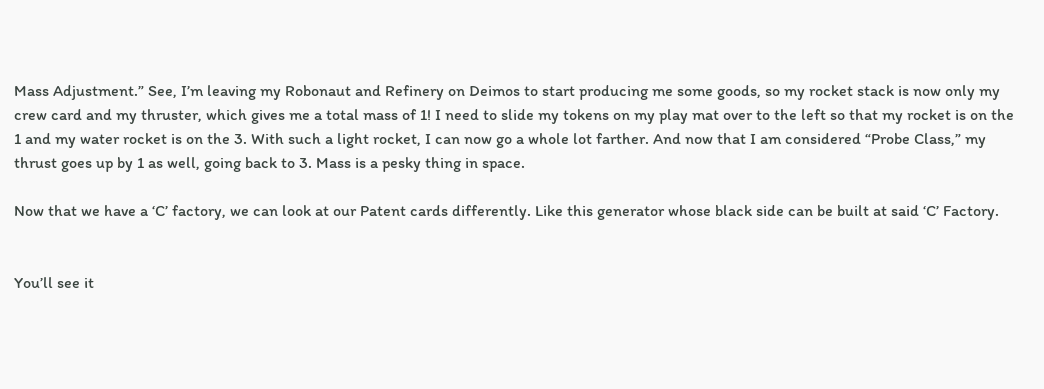Mass Adjustment.” See, I’m leaving my Robonaut and Refinery on Deimos to start producing me some goods, so my rocket stack is now only my crew card and my thruster, which gives me a total mass of 1! I need to slide my tokens on my play mat over to the left so that my rocket is on the 1 and my water rocket is on the 3. With such a light rocket, I can now go a whole lot farther. And now that I am considered “Probe Class,” my thrust goes up by 1 as well, going back to 3. Mass is a pesky thing in space.

Now that we have a ‘C’ factory, we can look at our Patent cards differently. Like this generator whose black side can be built at said ‘C’ Factory.


You’ll see it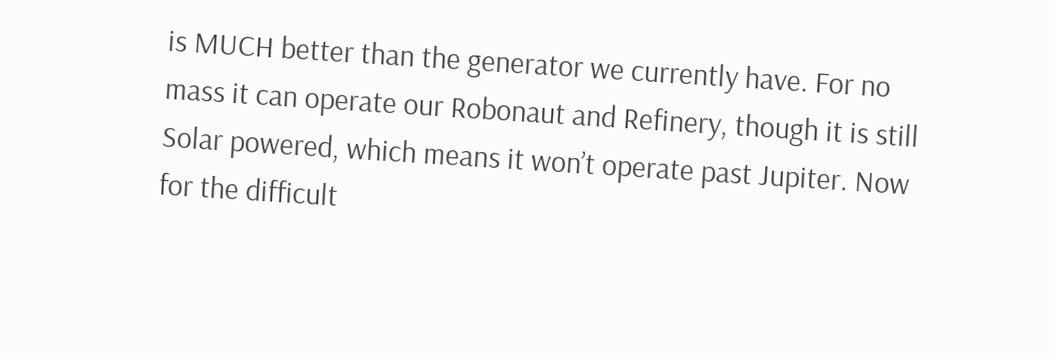is MUCH better than the generator we currently have. For no mass it can operate our Robonaut and Refinery, though it is still Solar powered, which means it won’t operate past Jupiter. Now for the difficult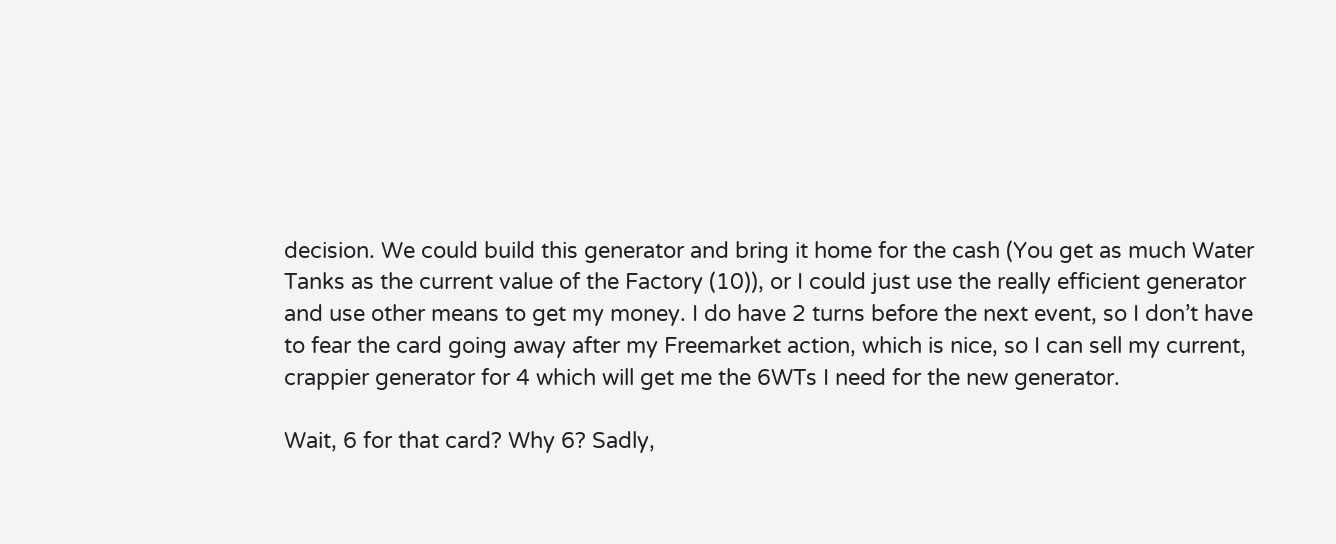decision. We could build this generator and bring it home for the cash (You get as much Water Tanks as the current value of the Factory (10)), or I could just use the really efficient generator and use other means to get my money. I do have 2 turns before the next event, so I don’t have to fear the card going away after my Freemarket action, which is nice, so I can sell my current, crappier generator for 4 which will get me the 6WTs I need for the new generator.

Wait, 6 for that card? Why 6? Sadly,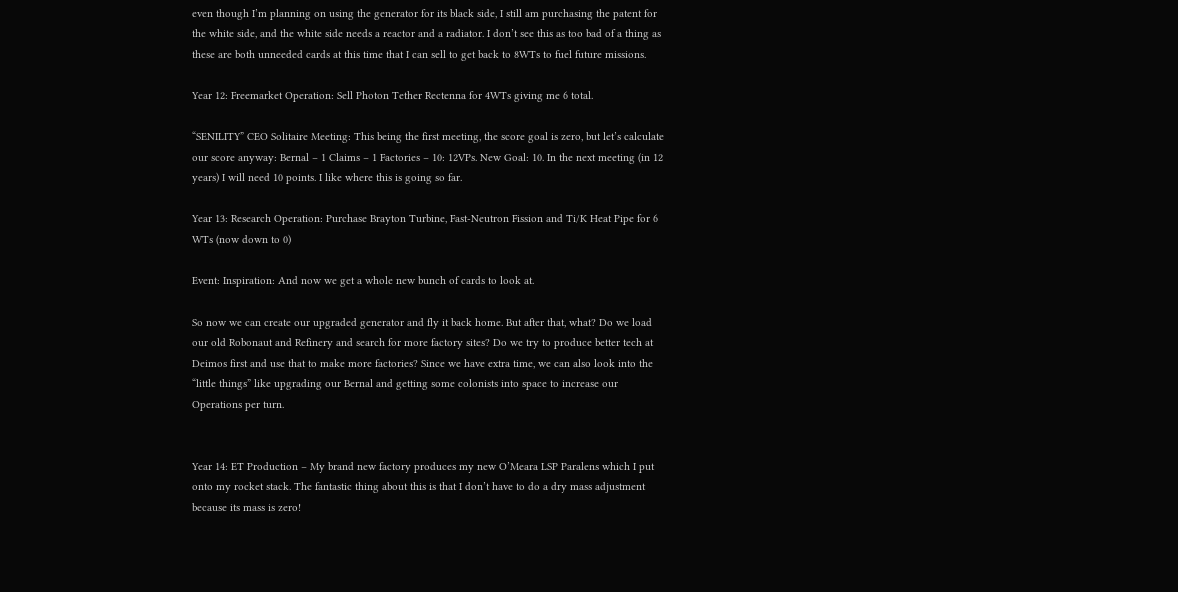even though I’m planning on using the generator for its black side, I still am purchasing the patent for the white side, and the white side needs a reactor and a radiator. I don’t see this as too bad of a thing as these are both unneeded cards at this time that I can sell to get back to 8WTs to fuel future missions.

Year 12: Freemarket Operation: Sell Photon Tether Rectenna for 4WTs giving me 6 total.

“SENILITY” CEO Solitaire Meeting: This being the first meeting, the score goal is zero, but let’s calculate our score anyway: Bernal – 1 Claims – 1 Factories – 10: 12VPs. New Goal: 10. In the next meeting (in 12 years) I will need 10 points. I like where this is going so far.

Year 13: Research Operation: Purchase Brayton Turbine, Fast-Neutron Fission and Ti/K Heat Pipe for 6 WTs (now down to 0)

Event: Inspiration: And now we get a whole new bunch of cards to look at.

So now we can create our upgraded generator and fly it back home. But after that, what? Do we load our old Robonaut and Refinery and search for more factory sites? Do we try to produce better tech at Deimos first and use that to make more factories? Since we have extra time, we can also look into the “little things” like upgrading our Bernal and getting some colonists into space to increase our Operations per turn.


Year 14: ET Production – My brand new factory produces my new O’Meara LSP Paralens which I put onto my rocket stack. The fantastic thing about this is that I don’t have to do a dry mass adjustment because its mass is zero!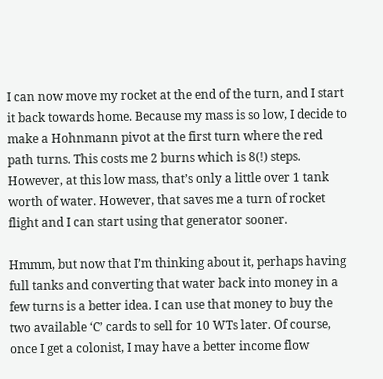I can now move my rocket at the end of the turn, and I start it back towards home. Because my mass is so low, I decide to make a Hohnmann pivot at the first turn where the red path turns. This costs me 2 burns which is 8(!) steps. However, at this low mass, that’s only a little over 1 tank worth of water. However, that saves me a turn of rocket flight and I can start using that generator sooner.

Hmmm, but now that I’m thinking about it, perhaps having full tanks and converting that water back into money in a few turns is a better idea. I can use that money to buy the two available ‘C’ cards to sell for 10 WTs later. Of course, once I get a colonist, I may have a better income flow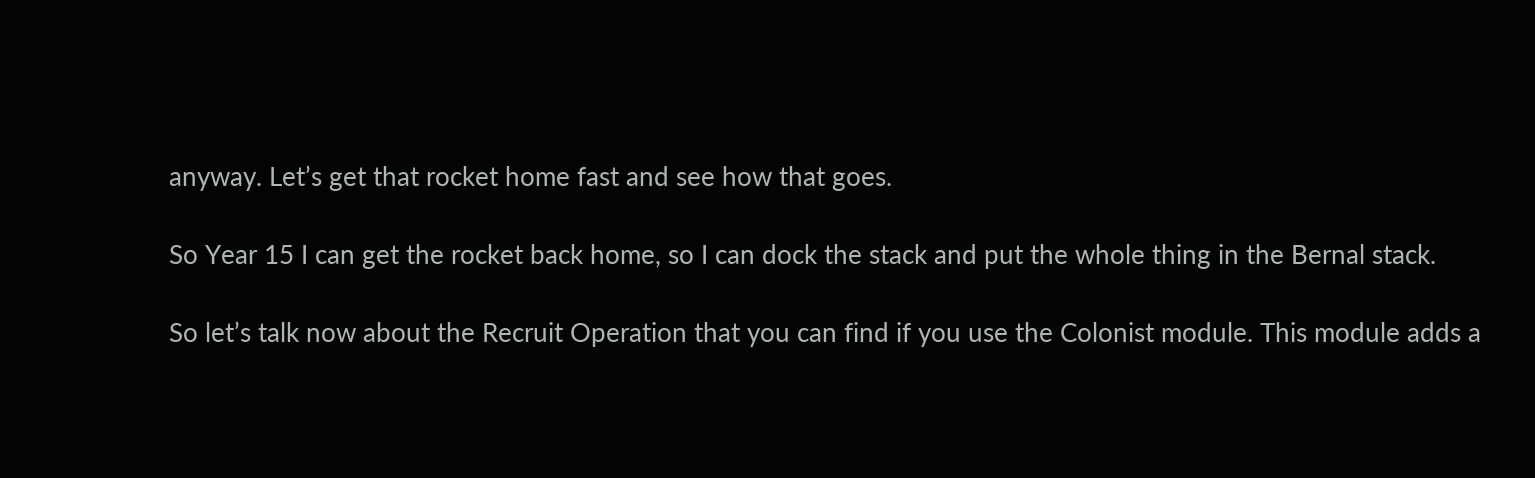anyway. Let’s get that rocket home fast and see how that goes.

So Year 15 I can get the rocket back home, so I can dock the stack and put the whole thing in the Bernal stack.

So let’s talk now about the Recruit Operation that you can find if you use the Colonist module. This module adds a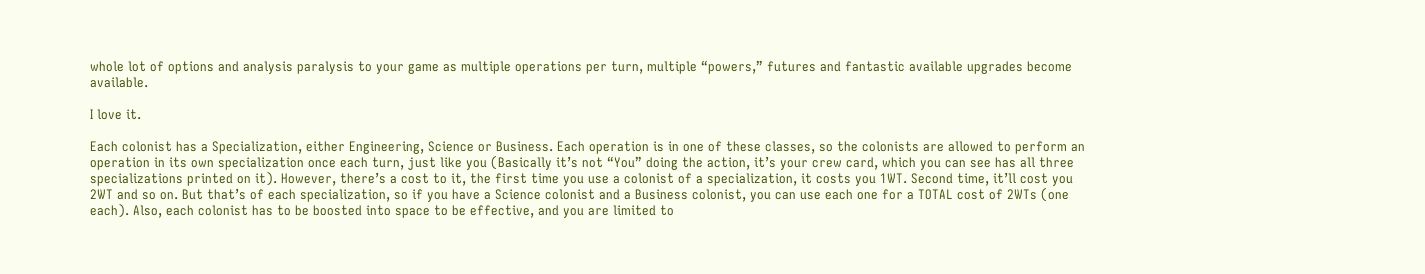whole lot of options and analysis paralysis to your game as multiple operations per turn, multiple “powers,” futures and fantastic available upgrades become available.

I love it.

Each colonist has a Specialization, either Engineering, Science or Business. Each operation is in one of these classes, so the colonists are allowed to perform an operation in its own specialization once each turn, just like you (Basically it’s not “You” doing the action, it’s your crew card, which you can see has all three specializations printed on it). However, there’s a cost to it, the first time you use a colonist of a specialization, it costs you 1WT. Second time, it’ll cost you 2WT and so on. But that’s of each specialization, so if you have a Science colonist and a Business colonist, you can use each one for a TOTAL cost of 2WTs (one each). Also, each colonist has to be boosted into space to be effective, and you are limited to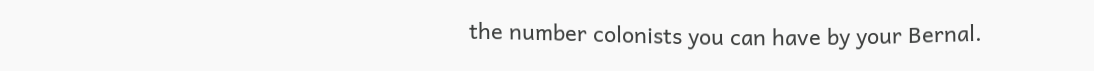the number colonists you can have by your Bernal.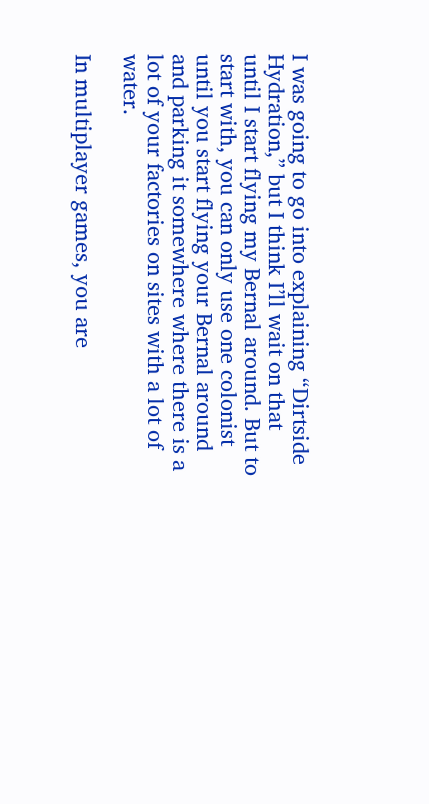I was going to go into explaining “Dirtside Hydration,” but I think I’ll wait on that until I start flying my Bernal around. But to start with, you can only use one colonist until you start flying your Bernal around and parking it somewhere where there is a lot of your factories on sites with a lot of water.

In multiplayer games, you are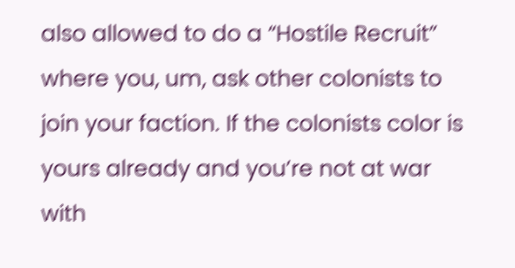also allowed to do a “Hostile Recruit” where you, um, ask other colonists to join your faction. If the colonists color is yours already and you’re not at war with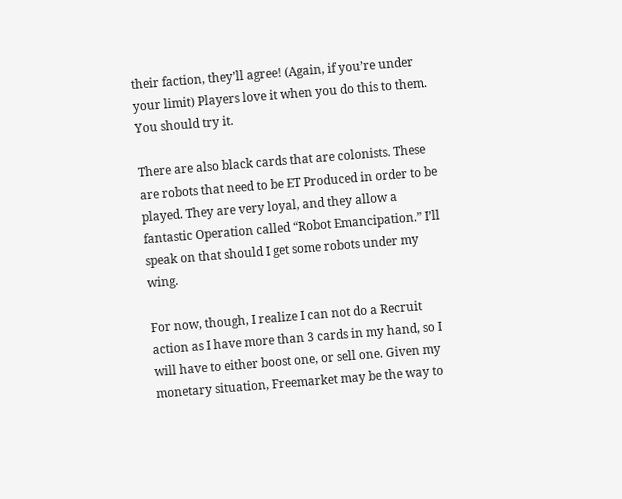their faction, they’ll agree! (Again, if you’re under your limit) Players love it when you do this to them. You should try it.

There are also black cards that are colonists. These are robots that need to be ET Produced in order to be played. They are very loyal, and they allow a fantastic Operation called “Robot Emancipation.” I’ll speak on that should I get some robots under my wing.

For now, though, I realize I can not do a Recruit action as I have more than 3 cards in my hand, so I will have to either boost one, or sell one. Given my monetary situation, Freemarket may be the way to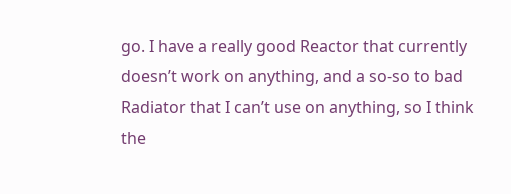go. I have a really good Reactor that currently doesn’t work on anything, and a so-so to bad Radiator that I can’t use on anything, so I think the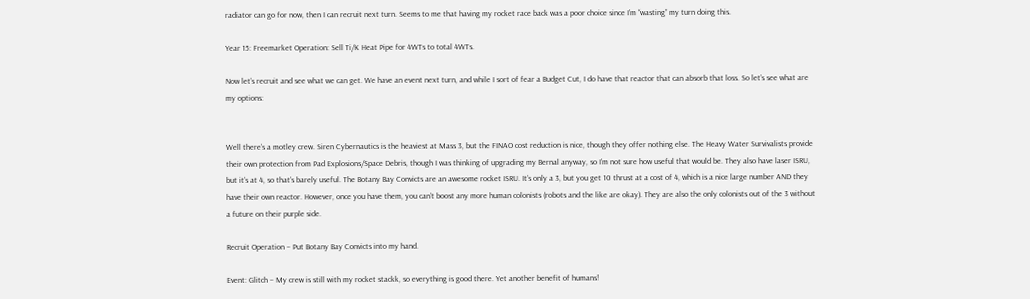radiator can go for now, then I can recruit next turn. Seems to me that having my rocket race back was a poor choice since I’m “wasting” my turn doing this.

Year 15: Freemarket Operation: Sell Ti/K Heat Pipe for 4WTs to total 4WTs.

Now let’s recruit and see what we can get. We have an event next turn, and while I sort of fear a Budget Cut, I do have that reactor that can absorb that loss. So let’s see what are my options:


Well there’s a motley crew. Siren Cybernautics is the heaviest at Mass 3, but the FINAO cost reduction is nice, though they offer nothing else. The Heavy Water Survivalists provide their own protection from Pad Explosions/Space Debris, though I was thinking of upgrading my Bernal anyway, so I’m not sure how useful that would be. They also have laser ISRU, but it’s at 4, so that’s barely useful. The Botany Bay Convicts are an awesome rocket ISRU. It’s only a 3, but you get 10 thrust at a cost of 4, which is a nice large number AND they have their own reactor. However, once you have them, you can’t boost any more human colonists (robots and the like are okay). They are also the only colonists out of the 3 without a future on their purple side.

Recruit Operation – Put Botany Bay Convicts into my hand.

Event: Glitch – My crew is still with my rocket stackk, so everything is good there. Yet another benefit of humans!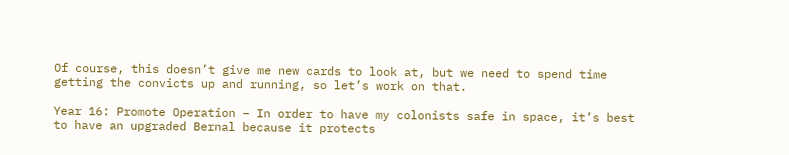Of course, this doesn’t give me new cards to look at, but we need to spend time getting the convicts up and running, so let’s work on that.

Year 16: Promote Operation – In order to have my colonists safe in space, it’s best to have an upgraded Bernal because it protects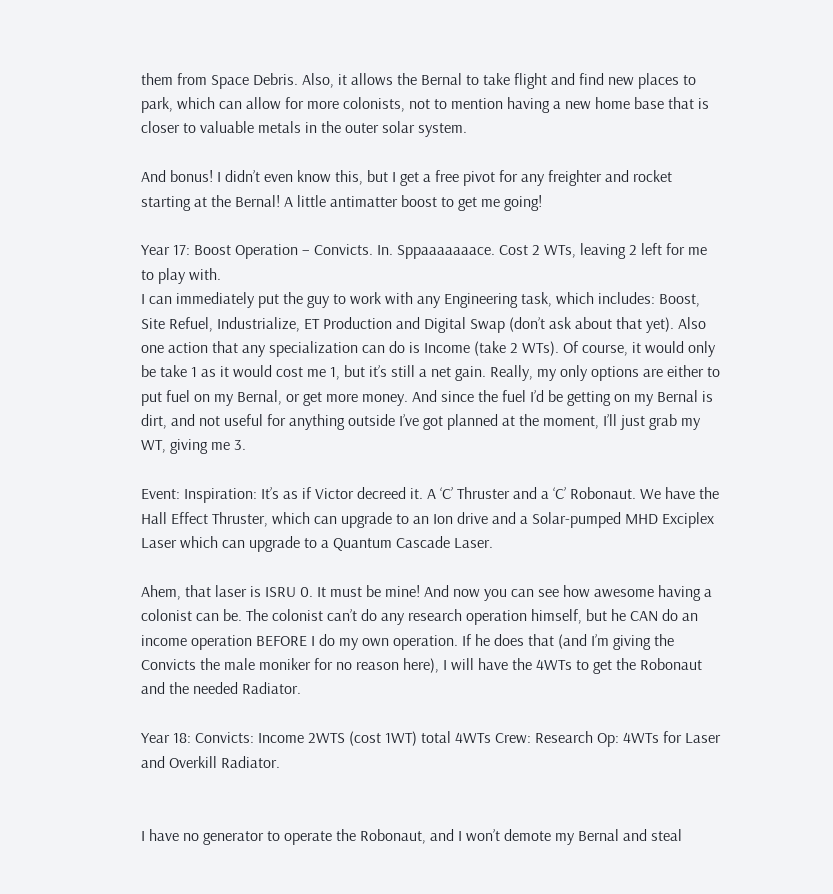them from Space Debris. Also, it allows the Bernal to take flight and find new places to park, which can allow for more colonists, not to mention having a new home base that is closer to valuable metals in the outer solar system.

And bonus! I didn’t even know this, but I get a free pivot for any freighter and rocket starting at the Bernal! A little antimatter boost to get me going!

Year 17: Boost Operation – Convicts. In. Sppaaaaaaace. Cost 2 WTs, leaving 2 left for me to play with.
I can immediately put the guy to work with any Engineering task, which includes: Boost, Site Refuel, Industrialize, ET Production and Digital Swap (don’t ask about that yet). Also one action that any specialization can do is Income (take 2 WTs). Of course, it would only be take 1 as it would cost me 1, but it’s still a net gain. Really, my only options are either to put fuel on my Bernal, or get more money. And since the fuel I’d be getting on my Bernal is dirt, and not useful for anything outside I’ve got planned at the moment, I’ll just grab my WT, giving me 3.

Event: Inspiration: It’s as if Victor decreed it. A ‘C’ Thruster and a ‘C’ Robonaut. We have the Hall Effect Thruster, which can upgrade to an Ion drive and a Solar-pumped MHD Exciplex Laser which can upgrade to a Quantum Cascade Laser.

Ahem, that laser is ISRU 0. It must be mine! And now you can see how awesome having a colonist can be. The colonist can’t do any research operation himself, but he CAN do an income operation BEFORE I do my own operation. If he does that (and I’m giving the Convicts the male moniker for no reason here), I will have the 4WTs to get the Robonaut and the needed Radiator.

Year 18: Convicts: Income 2WTS (cost 1WT) total 4WTs Crew: Research Op: 4WTs for Laser and Overkill Radiator.


I have no generator to operate the Robonaut, and I won’t demote my Bernal and steal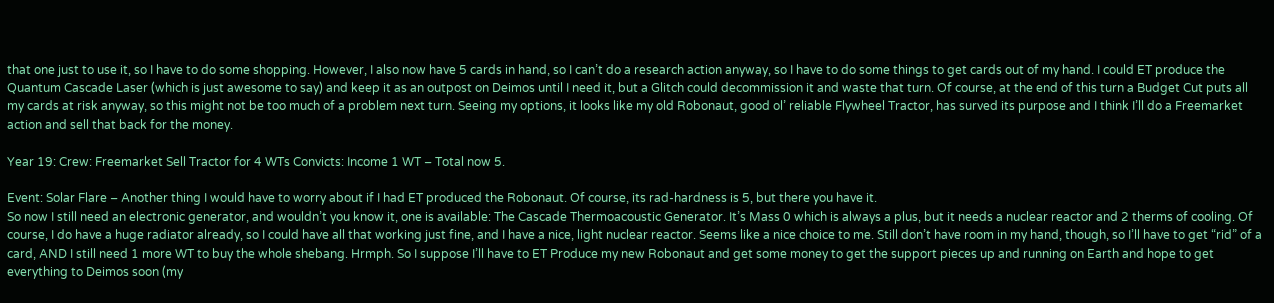that one just to use it, so I have to do some shopping. However, I also now have 5 cards in hand, so I can’t do a research action anyway, so I have to do some things to get cards out of my hand. I could ET produce the Quantum Cascade Laser (which is just awesome to say) and keep it as an outpost on Deimos until I need it, but a Glitch could decommission it and waste that turn. Of course, at the end of this turn a Budget Cut puts all my cards at risk anyway, so this might not be too much of a problem next turn. Seeing my options, it looks like my old Robonaut, good ol’ reliable Flywheel Tractor, has surved its purpose and I think I’ll do a Freemarket action and sell that back for the money.

Year 19: Crew: Freemarket Sell Tractor for 4 WTs Convicts: Income 1 WT – Total now 5.

Event: Solar Flare – Another thing I would have to worry about if I had ET produced the Robonaut. Of course, its rad-hardness is 5, but there you have it.
So now I still need an electronic generator, and wouldn’t you know it, one is available: The Cascade Thermoacoustic Generator. It’s Mass 0 which is always a plus, but it needs a nuclear reactor and 2 therms of cooling. Of course, I do have a huge radiator already, so I could have all that working just fine, and I have a nice, light nuclear reactor. Seems like a nice choice to me. Still don’t have room in my hand, though, so I’ll have to get “rid” of a card, AND I still need 1 more WT to buy the whole shebang. Hrmph. So I suppose I’ll have to ET Produce my new Robonaut and get some money to get the support pieces up and running on Earth and hope to get everything to Deimos soon (my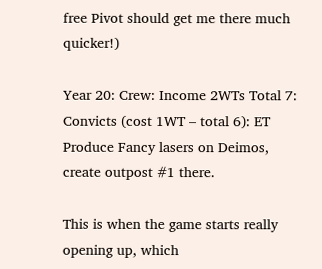free Pivot should get me there much quicker!)

Year 20: Crew: Income 2WTs Total 7: Convicts (cost 1WT – total 6): ET Produce Fancy lasers on Deimos, create outpost #1 there.

This is when the game starts really opening up, which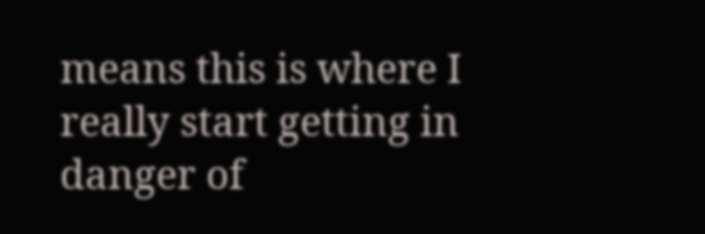means this is where I really start getting in danger of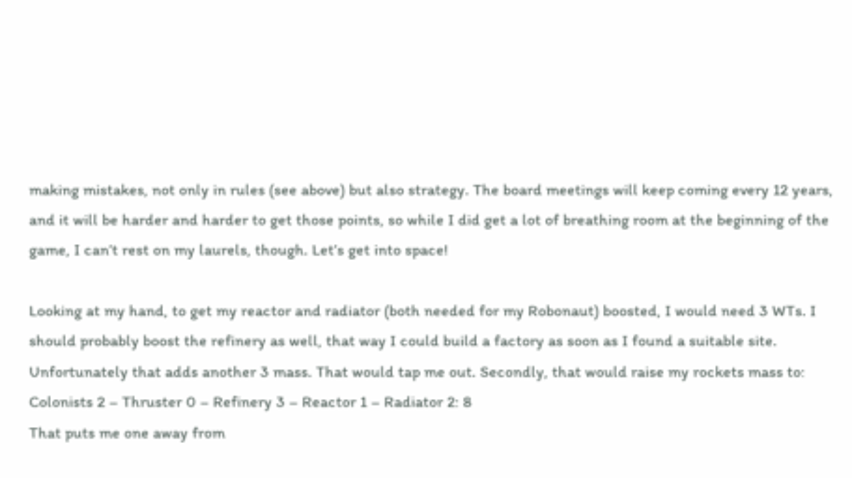making mistakes, not only in rules (see above) but also strategy. The board meetings will keep coming every 12 years, and it will be harder and harder to get those points, so while I did get a lot of breathing room at the beginning of the game, I can’t rest on my laurels, though. Let’s get into space!

Looking at my hand, to get my reactor and radiator (both needed for my Robonaut) boosted, I would need 3 WTs. I should probably boost the refinery as well, that way I could build a factory as soon as I found a suitable site. Unfortunately that adds another 3 mass. That would tap me out. Secondly, that would raise my rockets mass to: Colonists 2 – Thruster 0 – Refinery 3 – Reactor 1 – Radiator 2: 8
That puts me one away from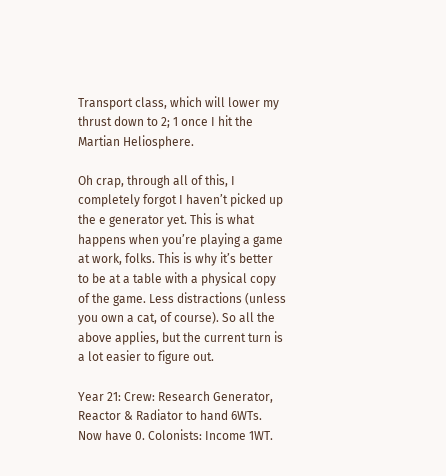Transport class, which will lower my thrust down to 2; 1 once I hit the Martian Heliosphere.

Oh crap, through all of this, I completely forgot I haven’t picked up the e generator yet. This is what happens when you’re playing a game at work, folks. This is why it’s better to be at a table with a physical copy of the game. Less distractions (unless you own a cat, of course). So all the above applies, but the current turn is a lot easier to figure out.

Year 21: Crew: Research Generator, Reactor & Radiator to hand 6WTs. Now have 0. Colonists: Income 1WT.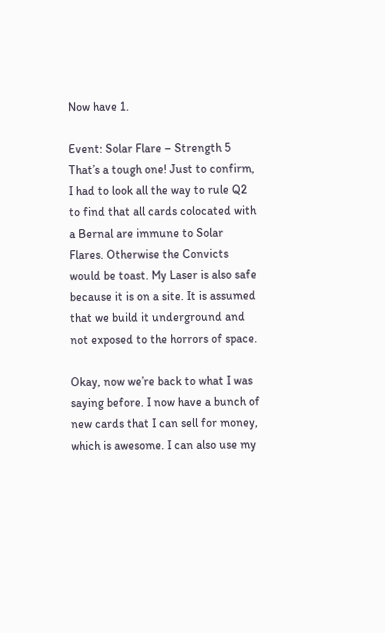Now have 1.

Event: Solar Flare – Strength 5 That’s a tough one! Just to confirm, I had to look all the way to rule Q2 to find that all cards colocated with a Bernal are immune to Solar Flares. Otherwise the Convicts would be toast. My Laser is also safe because it is on a site. It is assumed that we build it underground and not exposed to the horrors of space.

Okay, now we’re back to what I was saying before. I now have a bunch of new cards that I can sell for money, which is awesome. I can also use my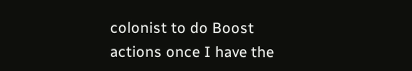colonist to do Boost actions once I have the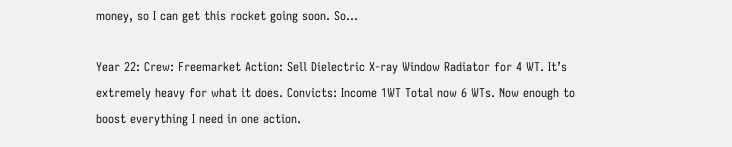money, so I can get this rocket going soon. So…

Year 22: Crew: Freemarket Action: Sell Dielectric X-ray Window Radiator for 4 WT. It’s extremely heavy for what it does. Convicts: Income 1WT Total now 6 WTs. Now enough to boost everything I need in one action.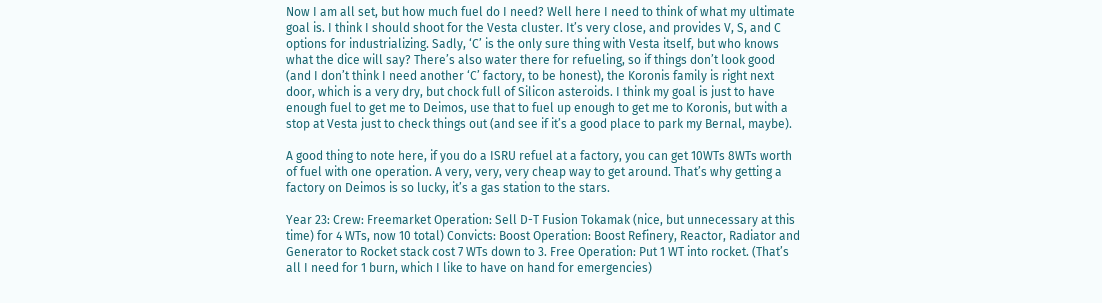Now I am all set, but how much fuel do I need? Well here I need to think of what my ultimate goal is. I think I should shoot for the Vesta cluster. It’s very close, and provides V, S, and C options for industrializing. Sadly, ‘C’ is the only sure thing with Vesta itself, but who knows what the dice will say? There’s also water there for refueling, so if things don’t look good (and I don’t think I need another ‘C’ factory, to be honest), the Koronis family is right next door, which is a very dry, but chock full of Silicon asteroids. I think my goal is just to have enough fuel to get me to Deimos, use that to fuel up enough to get me to Koronis, but with a stop at Vesta just to check things out (and see if it’s a good place to park my Bernal, maybe).

A good thing to note here, if you do a ISRU refuel at a factory, you can get 10WTs 8WTs worth of fuel with one operation. A very, very, very cheap way to get around. That’s why getting a factory on Deimos is so lucky, it’s a gas station to the stars.

Year 23: Crew: Freemarket Operation: Sell D-T Fusion Tokamak (nice, but unnecessary at this time) for 4 WTs, now 10 total) Convicts: Boost Operation: Boost Refinery, Reactor, Radiator and Generator to Rocket stack cost 7 WTs down to 3. Free Operation: Put 1 WT into rocket. (That’s all I need for 1 burn, which I like to have on hand for emergencies)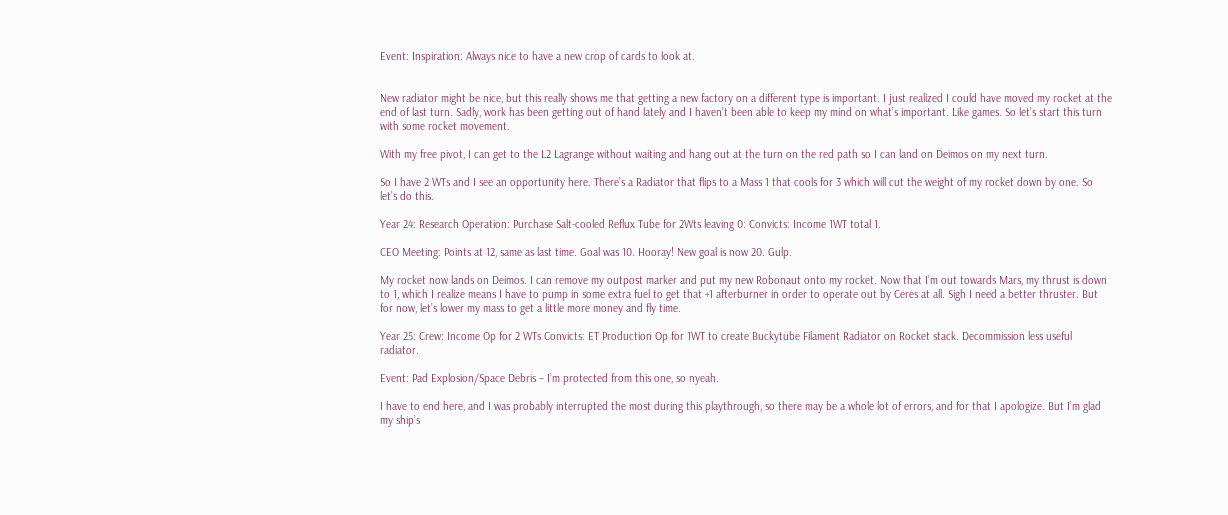Event: Inspiration: Always nice to have a new crop of cards to look at.


New radiator might be nice, but this really shows me that getting a new factory on a different type is important. I just realized I could have moved my rocket at the end of last turn. Sadly, work has been getting out of hand lately and I haven’t been able to keep my mind on what’s important. Like games. So let’s start this turn with some rocket movement.

With my free pivot, I can get to the L2 Lagrange without waiting and hang out at the turn on the red path so I can land on Deimos on my next turn.

So I have 2 WTs and I see an opportunity here. There’s a Radiator that flips to a Mass 1 that cools for 3 which will cut the weight of my rocket down by one. So let’s do this.

Year 24: Research Operation: Purchase Salt-cooled Reflux Tube for 2Wts leaving 0: Convicts: Income 1WT total 1.

CEO Meeting: Points at 12, same as last time. Goal was 10. Hooray! New goal is now 20. Gulp.

My rocket now lands on Deimos. I can remove my outpost marker and put my new Robonaut onto my rocket. Now that I’m out towards Mars, my thrust is down to 1, which I realize means I have to pump in some extra fuel to get that +1 afterburner in order to operate out by Ceres at all. Sigh I need a better thruster. But for now, let’s lower my mass to get a little more money and fly time.

Year 25: Crew: Income Op for 2 WTs Convicts: ET Production Op for 1WT to create Buckytube Filament Radiator on Rocket stack. Decommission less useful radiator.

Event: Pad Explosion/Space Debris – I’m protected from this one, so nyeah.

I have to end here, and I was probably interrupted the most during this playthrough, so there may be a whole lot of errors, and for that I apologize. But I’m glad my ship’s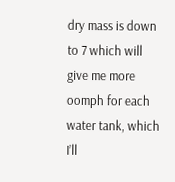dry mass is down to 7 which will give me more oomph for each water tank, which I’ll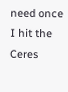need once I hit the Ceres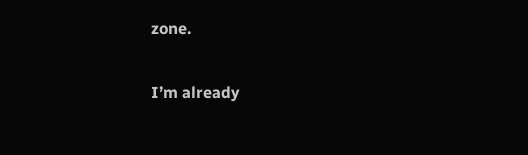zone.

I’m already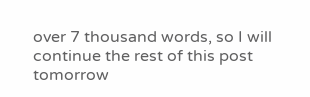over 7 thousand words, so I will continue the rest of this post tomorrow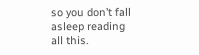so you don’t fall asleep reading all this.